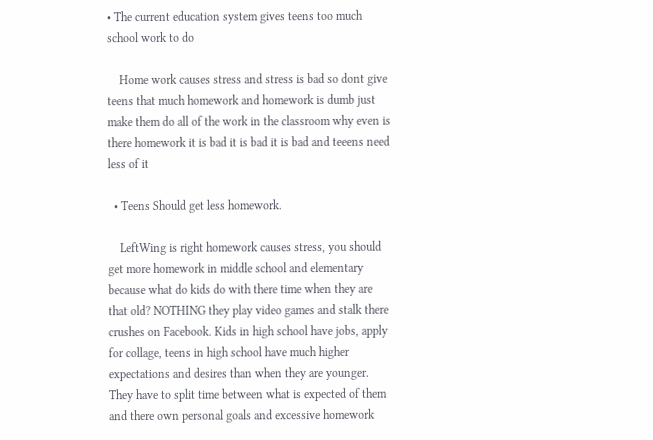• The current education system gives teens too much school work to do

    Home work causes stress and stress is bad so dont give teens that much homework and homework is dumb just make them do all of the work in the classroom why even is there homework it is bad it is bad it is bad and teeens need less of it

  • Teens Should get less homework.

    LeftWing is right homework causes stress, you should get more homework in middle school and elementary because what do kids do with there time when they are that old? NOTHING they play video games and stalk there crushes on Facebook. Kids in high school have jobs, apply for collage, teens in high school have much higher expectations and desires than when they are younger. They have to split time between what is expected of them and there own personal goals and excessive homework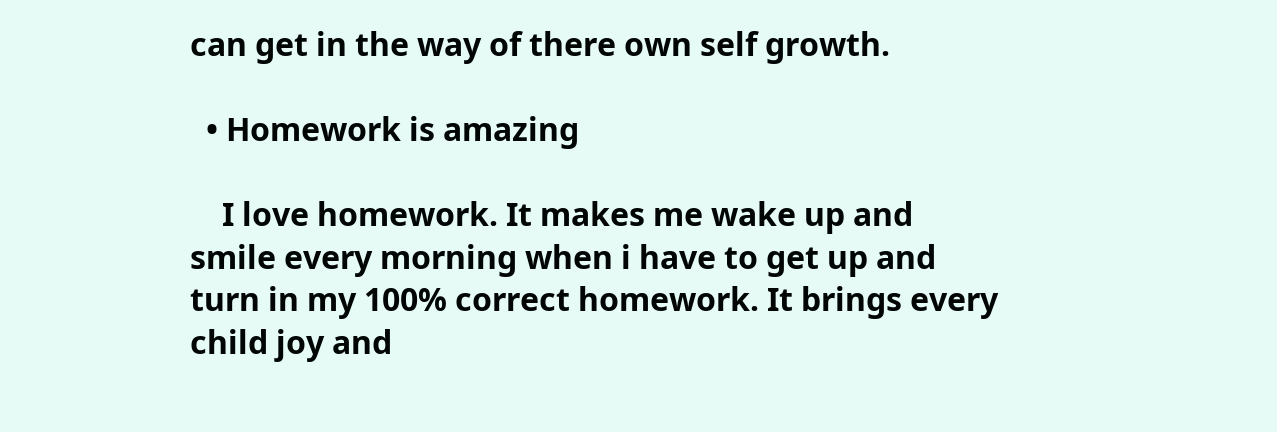can get in the way of there own self growth.

  • Homework is amazing

    I love homework. It makes me wake up and smile every morning when i have to get up and turn in my 100% correct homework. It brings every child joy and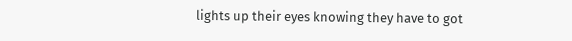lights up their eyes knowing they have to got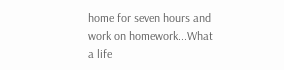home for seven hours and work on homework...What a life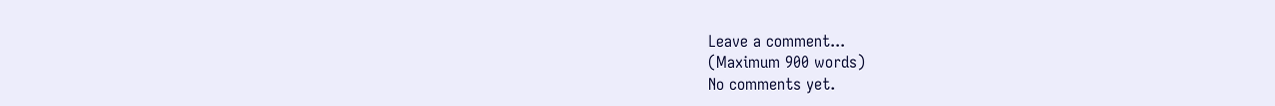Leave a comment...
(Maximum 900 words)
No comments yet.